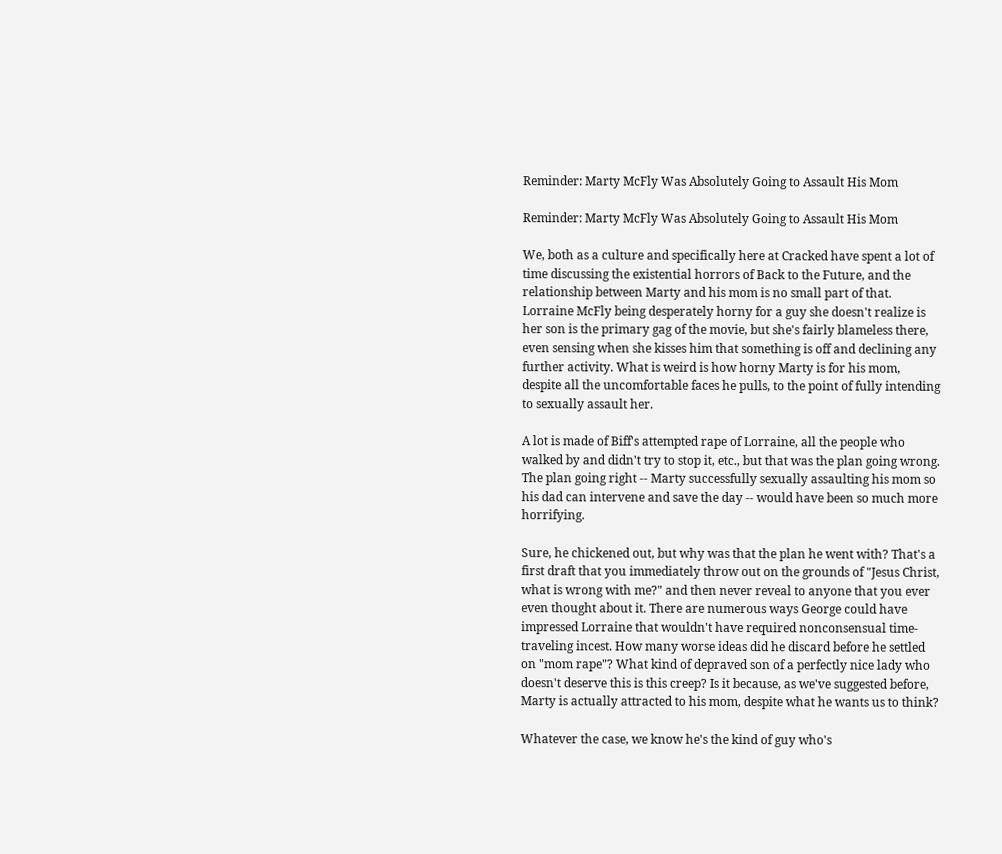Reminder: Marty McFly Was Absolutely Going to Assault His Mom

Reminder: Marty McFly Was Absolutely Going to Assault His Mom

We, both as a culture and specifically here at Cracked have spent a lot of time discussing the existential horrors of Back to the Future, and the relationship between Marty and his mom is no small part of that. Lorraine McFly being desperately horny for a guy she doesn't realize is her son is the primary gag of the movie, but she's fairly blameless there, even sensing when she kisses him that something is off and declining any further activity. What is weird is how horny Marty is for his mom, despite all the uncomfortable faces he pulls, to the point of fully intending to sexually assault her.

A lot is made of Biff's attempted rape of Lorraine, all the people who walked by and didn't try to stop it, etc., but that was the plan going wrong. The plan going right -- Marty successfully sexually assaulting his mom so his dad can intervene and save the day -- would have been so much more horrifying.

Sure, he chickened out, but why was that the plan he went with? That's a first draft that you immediately throw out on the grounds of "Jesus Christ, what is wrong with me?" and then never reveal to anyone that you ever even thought about it. There are numerous ways George could have impressed Lorraine that wouldn't have required nonconsensual time-traveling incest. How many worse ideas did he discard before he settled on "mom rape"? What kind of depraved son of a perfectly nice lady who doesn't deserve this is this creep? Is it because, as we've suggested before, Marty is actually attracted to his mom, despite what he wants us to think?

Whatever the case, we know he's the kind of guy who's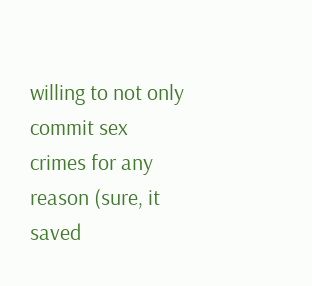willing to not only commit sex crimes for any reason (sure, it saved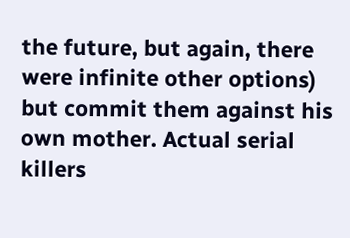the future, but again, there were infinite other options) but commit them against his own mother. Actual serial killers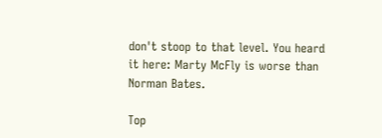don't stoop to that level. You heard it here: Marty McFly is worse than Norman Bates.

Top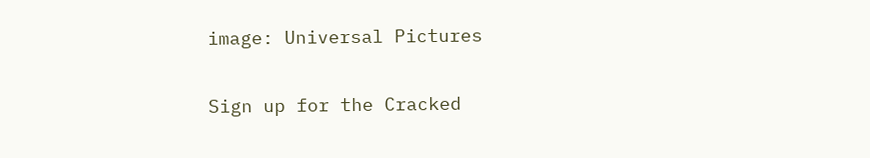image: Universal Pictures

Sign up for the Cracked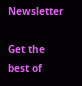Newsletter

Get the best of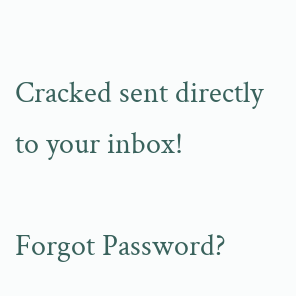Cracked sent directly to your inbox!

Forgot Password?